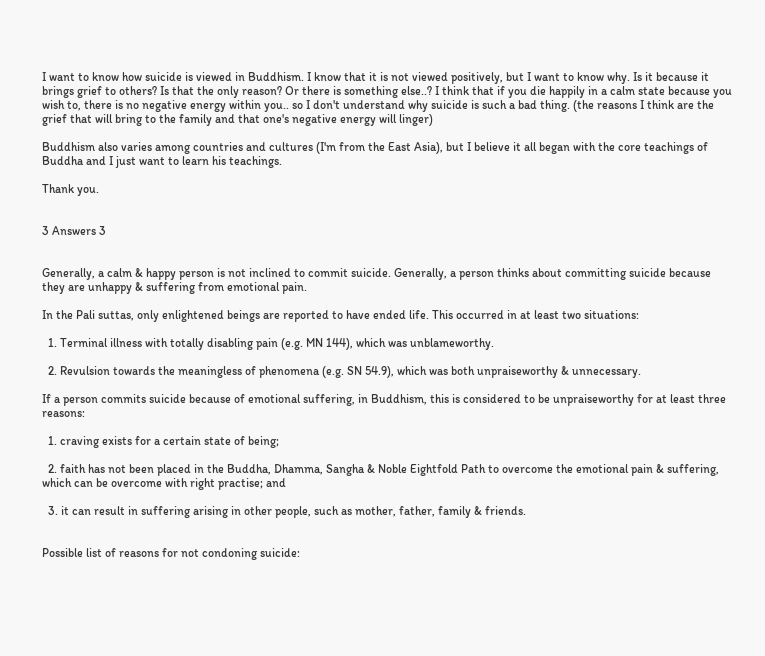I want to know how suicide is viewed in Buddhism. I know that it is not viewed positively, but I want to know why. Is it because it brings grief to others? Is that the only reason? Or there is something else..? I think that if you die happily in a calm state because you wish to, there is no negative energy within you.. so I don't understand why suicide is such a bad thing. (the reasons I think are the grief that will bring to the family and that one's negative energy will linger)

Buddhism also varies among countries and cultures (I'm from the East Asia), but I believe it all began with the core teachings of Buddha and I just want to learn his teachings.

Thank you.


3 Answers 3


Generally, a calm & happy person is not inclined to commit suicide. Generally, a person thinks about committing suicide because they are unhappy & suffering from emotional pain.

In the Pali suttas, only enlightened beings are reported to have ended life. This occurred in at least two situations:

  1. Terminal illness with totally disabling pain (e.g. MN 144), which was unblameworthy.

  2. Revulsion towards the meaningless of phenomena (e.g. SN 54.9), which was both unpraiseworthy & unnecessary.

If a person commits suicide because of emotional suffering, in Buddhism, this is considered to be unpraiseworthy for at least three reasons:

  1. craving exists for a certain state of being;

  2. faith has not been placed in the Buddha, Dhamma, Sangha & Noble Eightfold Path to overcome the emotional pain & suffering, which can be overcome with right practise; and

  3. it can result in suffering arising in other people, such as mother, father, family & friends.


Possible list of reasons for not condoning suicide: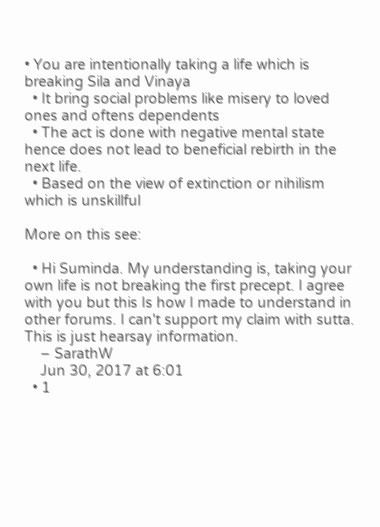• You are intentionally taking a life which is breaking Sila and Vinaya
  • It bring social problems like misery to loved ones and oftens dependents
  • The act is done with negative mental state hence does not lead to beneficial rebirth in the next life.
  • Based on the view of extinction or nihilism which is unskillful

More on this see:

  • Hi Suminda. My understanding is, taking your own life is not breaking the first precept. I agree with you but this Is how I made to understand in other forums. I can't support my claim with sutta. This is just hearsay information.
    – SarathW
    Jun 30, 2017 at 6:01
  • 1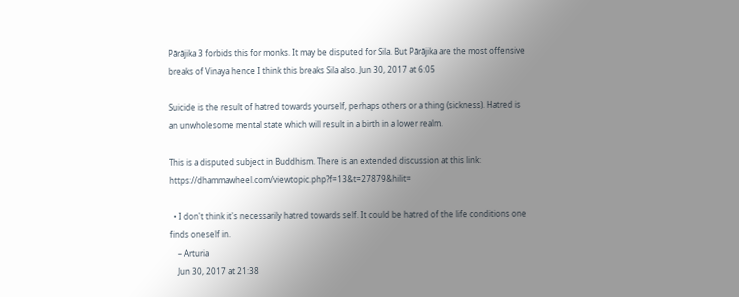Pārājika 3 forbids this for monks. It may be disputed for Sila. But Pārājika are the most offensive breaks of Vinaya hence I think this breaks Sila also. Jun 30, 2017 at 6:05

Suicide is the result of hatred towards yourself, perhaps others or a thing (sickness). Hatred is an unwholesome mental state which will result in a birth in a lower realm.

This is a disputed subject in Buddhism. There is an extended discussion at this link: https://dhammawheel.com/viewtopic.php?f=13&t=27879&hilit=

  • I don't think it's necessarily hatred towards self. It could be hatred of the life conditions one finds oneself in.
    – Arturia
    Jun 30, 2017 at 21:38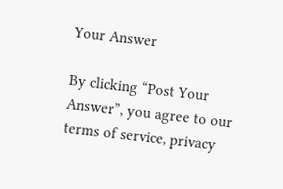Your Answer

By clicking “Post Your Answer”, you agree to our terms of service, privacy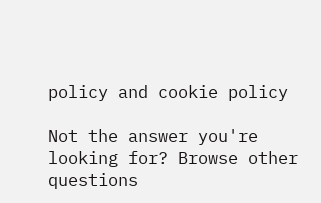policy and cookie policy

Not the answer you're looking for? Browse other questions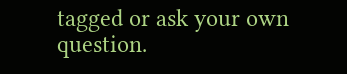tagged or ask your own question.